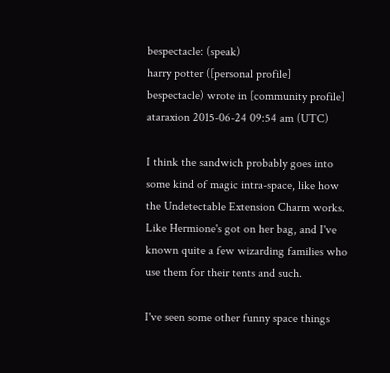bespectacle: (speak)
harry potter ([personal profile] bespectacle) wrote in [community profile] ataraxion 2015-06-24 09:54 am (UTC)

I think the sandwich probably goes into some kind of magic intra-space, like how the Undetectable Extension Charm works. Like Hermione's got on her bag, and I've known quite a few wizarding families who use them for their tents and such.

I've seen some other funny space things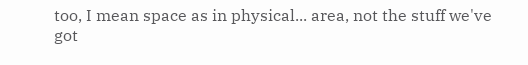too, I mean space as in physical... area, not the stuff we've got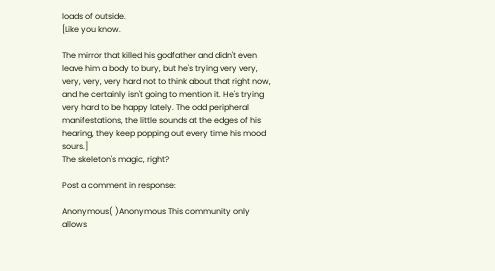loads of outside.
[Like you know.

The mirror that killed his godfather and didn't even leave him a body to bury, but he's trying very very, very, very, very hard not to think about that right now, and he certainly isn't going to mention it. He's trying very hard to be happy lately. The odd peripheral manifestations, the little sounds at the edges of his hearing, they keep popping out every time his mood sours.]
The skeleton's magic, right?

Post a comment in response:

Anonymous( )Anonymous This community only allows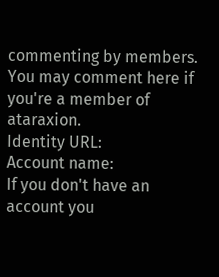commenting by members. You may comment here if you're a member of ataraxion.
Identity URL:
Account name:
If you don't have an account you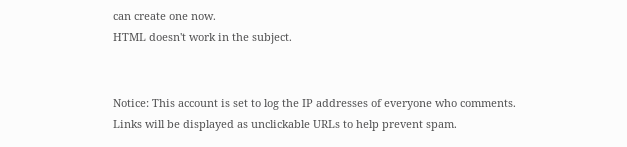can create one now.
HTML doesn't work in the subject.


Notice: This account is set to log the IP addresses of everyone who comments.
Links will be displayed as unclickable URLs to help prevent spam.